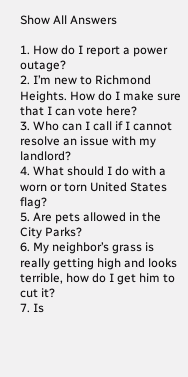Show All Answers

1. How do I report a power outage?
2. I’m new to Richmond Heights. How do I make sure that I can vote here?
3. Who can I call if I cannot resolve an issue with my landlord?
4. What should I do with a worn or torn United States flag?
5. Are pets allowed in the City Parks?
6. My neighbor’s grass is really getting high and looks terrible, how do I get him to cut it?
7. Is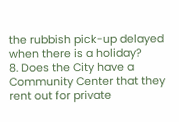the rubbish pick-up delayed when there is a holiday?
8. Does the City have a Community Center that they rent out for private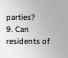parties?
9. Can residents of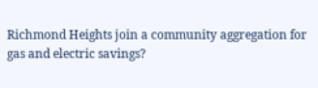Richmond Heights join a community aggregation for gas and electric savings?